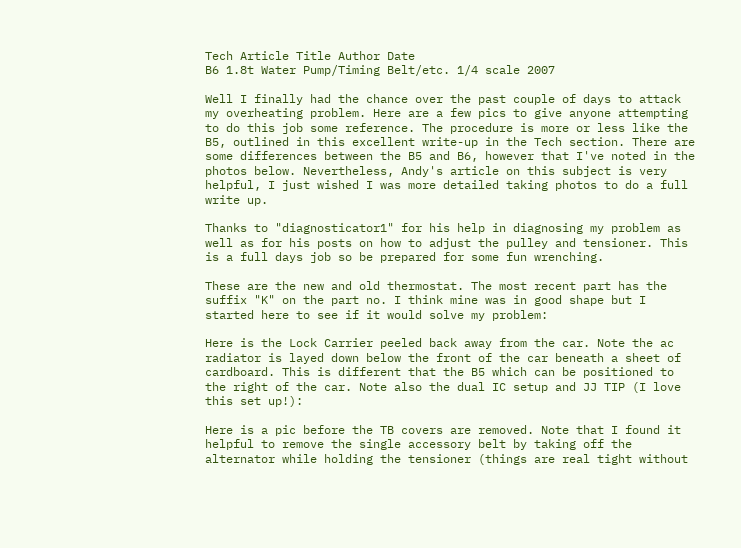Tech Article Title Author Date
B6 1.8t Water Pump/Timing Belt/etc. 1/4 scale 2007

Well I finally had the chance over the past couple of days to attack my overheating problem. Here are a few pics to give anyone attempting to do this job some reference. The procedure is more or less like the B5, outlined in this excellent write-up in the Tech section. There are some differences between the B5 and B6, however that I've noted in the photos below. Nevertheless, Andy's article on this subject is very helpful, I just wished I was more detailed taking photos to do a full write up.

Thanks to "diagnosticator1" for his help in diagnosing my problem as well as for his posts on how to adjust the pulley and tensioner. This is a full days job so be prepared for some fun wrenching.

These are the new and old thermostat. The most recent part has the suffix "K" on the part no. I think mine was in good shape but I started here to see if it would solve my problem:

Here is the Lock Carrier peeled back away from the car. Note the ac radiator is layed down below the front of the car beneath a sheet of cardboard. This is different that the B5 which can be positioned to the right of the car. Note also the dual IC setup and JJ TIP (I love this set up!):

Here is a pic before the TB covers are removed. Note that I found it helpful to remove the single accessory belt by taking off the alternator while holding the tensioner (things are real tight without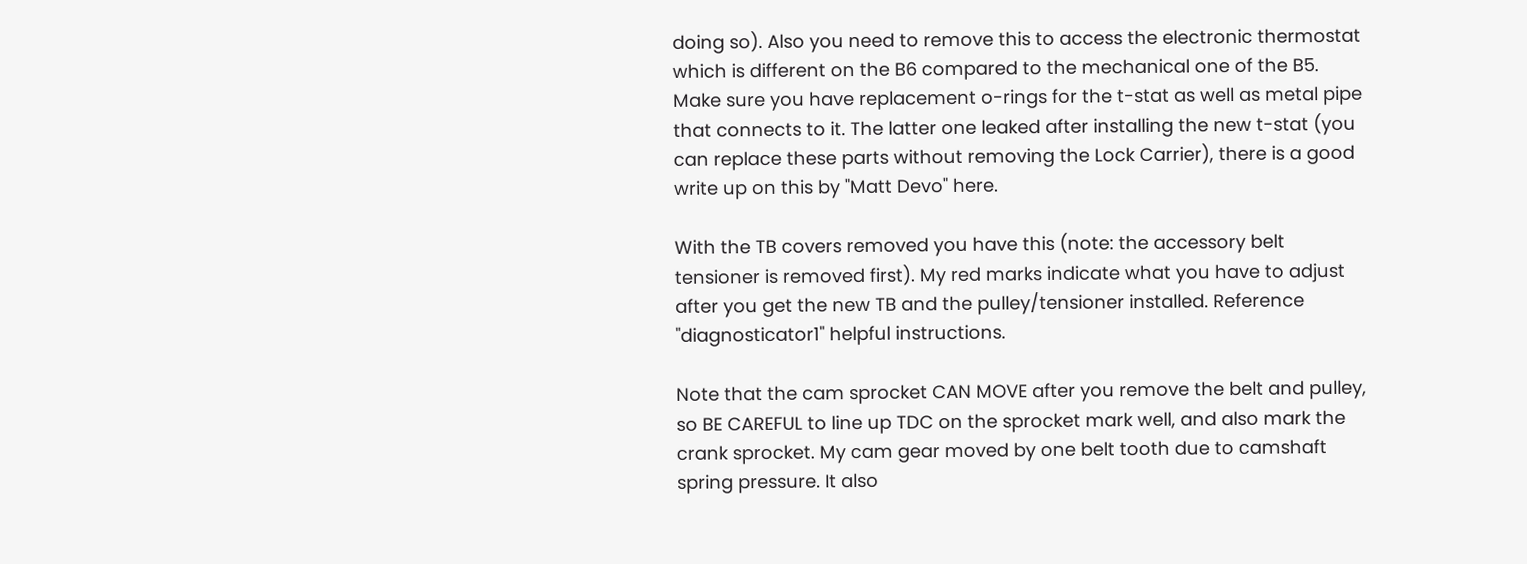doing so). Also you need to remove this to access the electronic thermostat which is different on the B6 compared to the mechanical one of the B5. Make sure you have replacement o-rings for the t-stat as well as metal pipe that connects to it. The latter one leaked after installing the new t-stat (you can replace these parts without removing the Lock Carrier), there is a good write up on this by "Matt Devo" here.

With the TB covers removed you have this (note: the accessory belt tensioner is removed first). My red marks indicate what you have to adjust after you get the new TB and the pulley/tensioner installed. Reference "diagnosticator1" helpful instructions.

Note that the cam sprocket CAN MOVE after you remove the belt and pulley, so BE CAREFUL to line up TDC on the sprocket mark well, and also mark the crank sprocket. My cam gear moved by one belt tooth due to camshaft spring pressure. It also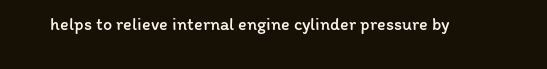helps to relieve internal engine cylinder pressure by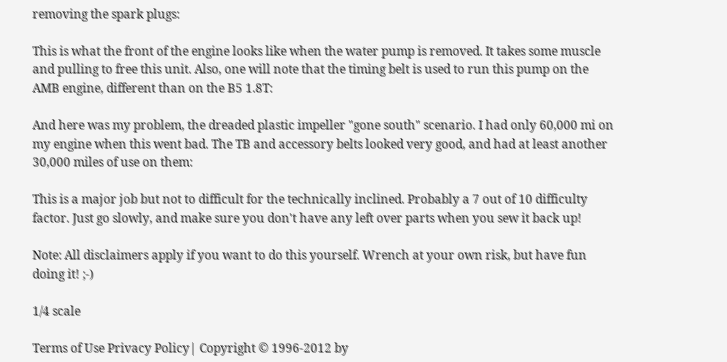removing the spark plugs:

This is what the front of the engine looks like when the water pump is removed. It takes some muscle and pulling to free this unit. Also, one will note that the timing belt is used to run this pump on the AMB engine, different than on the B5 1.8T:

And here was my problem, the dreaded plastic impeller "gone south" scenario. I had only 60,000 mi on my engine when this went bad. The TB and accessory belts looked very good, and had at least another 30,000 miles of use on them:

This is a major job but not to difficult for the technically inclined. Probably a 7 out of 10 difficulty factor. Just go slowly, and make sure you don't have any left over parts when you sew it back up!

Note: All disclaimers apply if you want to do this yourself. Wrench at your own risk, but have fun doing it! ;-)

1/4 scale

Terms of Use Privacy Policy| Copyright © 1996-2012 by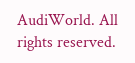AudiWorld. All rights reserved.